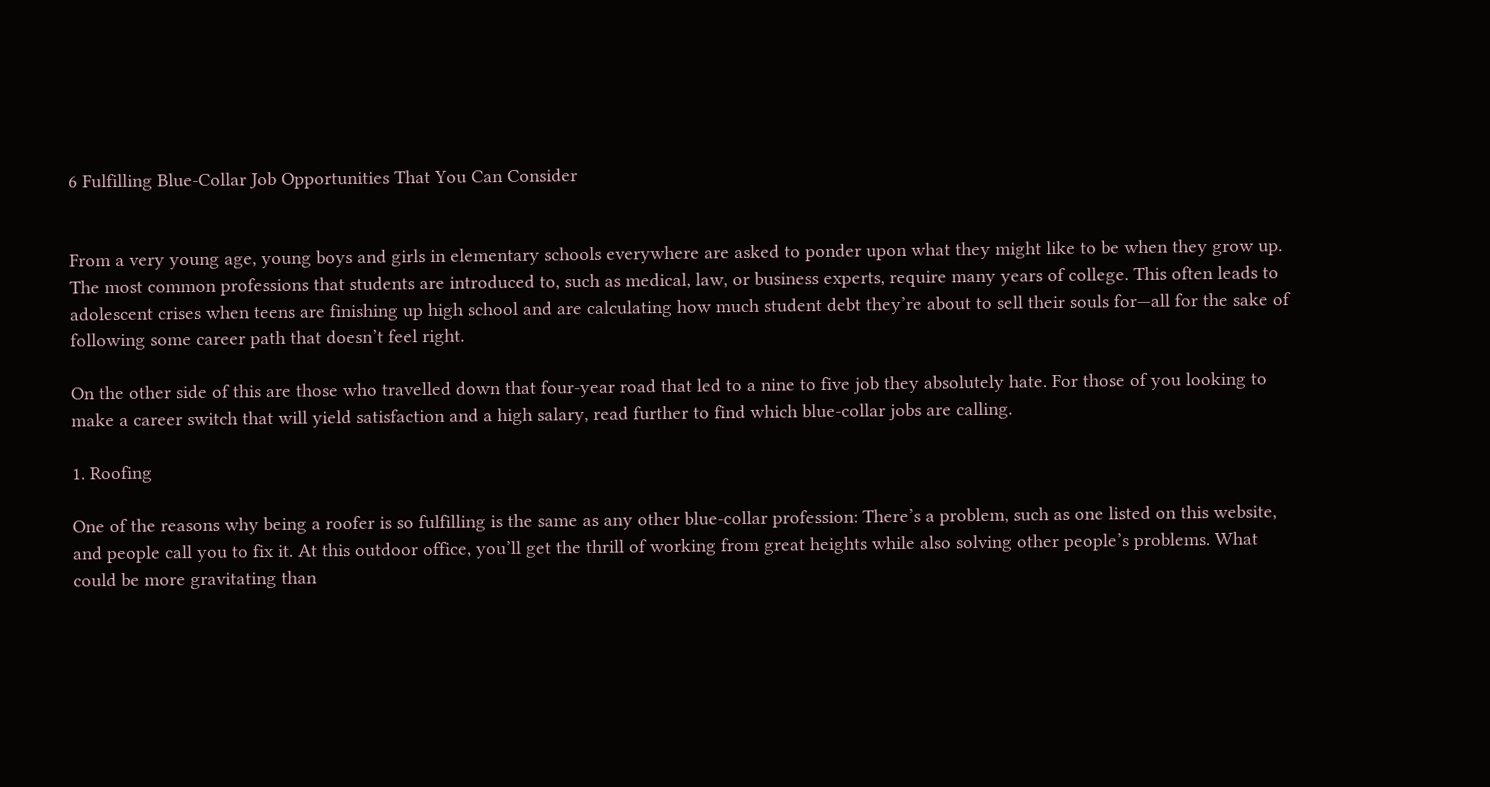6 Fulfilling Blue-Collar Job Opportunities That You Can Consider


From a very young age, young boys and girls in elementary schools everywhere are asked to ponder upon what they might like to be when they grow up. The most common professions that students are introduced to, such as medical, law, or business experts, require many years of college. This often leads to adolescent crises when teens are finishing up high school and are calculating how much student debt they’re about to sell their souls for—all for the sake of following some career path that doesn’t feel right.

On the other side of this are those who travelled down that four-year road that led to a nine to five job they absolutely hate. For those of you looking to make a career switch that will yield satisfaction and a high salary, read further to find which blue-collar jobs are calling.

1. Roofing

One of the reasons why being a roofer is so fulfilling is the same as any other blue-collar profession: There’s a problem, such as one listed on this website, and people call you to fix it. At this outdoor office, you’ll get the thrill of working from great heights while also solving other people’s problems. What could be more gravitating than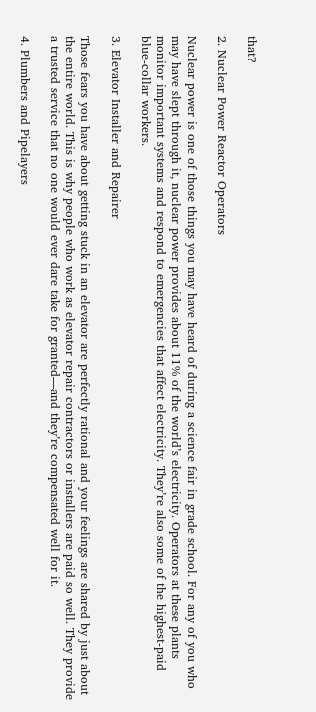that?

2. Nuclear Power Reactor Operators

Nuclear power is one of those things you may have heard of during a science fair in grade school. For any of you who may have slept through it, nuclear power provides about 11% of the world’s electricity. Operators at these plants monitor important systems and respond to emergencies that affect electricity. They’re also some of the highest-paid blue-collar workers.

3. Elevator Installer and Repairer

Those fears you have about getting stuck in an elevator are perfectly rational and your feelings are shared by just about the entire world. This is why people who work as elevator repair contractors or installers are paid so well. They provide a trusted service that no one would ever dare take for granted—and they’re compensated well for it.

4. Plumbers and Pipelayers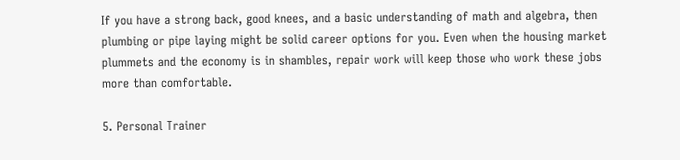If you have a strong back, good knees, and a basic understanding of math and algebra, then plumbing or pipe laying might be solid career options for you. Even when the housing market plummets and the economy is in shambles, repair work will keep those who work these jobs more than comfortable.

5. Personal Trainer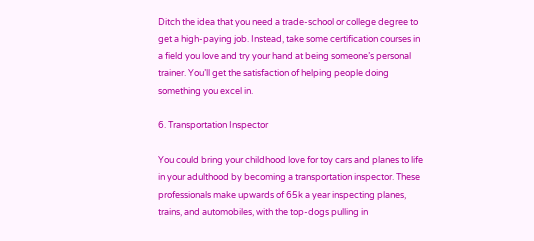Ditch the idea that you need a trade-school or college degree to get a high-paying job. Instead, take some certification courses in a field you love and try your hand at being someone’s personal trainer. You’ll get the satisfaction of helping people doing something you excel in.

6. Transportation Inspector

You could bring your childhood love for toy cars and planes to life in your adulthood by becoming a transportation inspector. These professionals make upwards of 65k a year inspecting planes, trains, and automobiles, with the top-dogs pulling in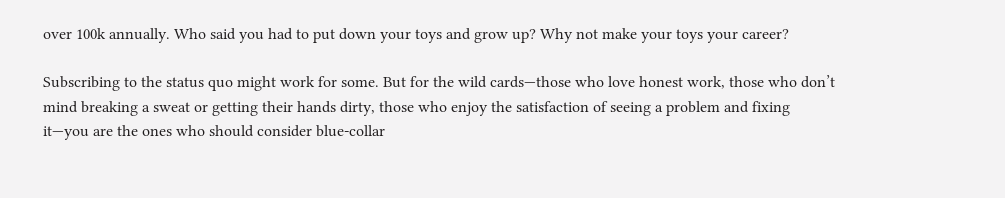over 100k annually. Who said you had to put down your toys and grow up? Why not make your toys your career?

Subscribing to the status quo might work for some. But for the wild cards—those who love honest work, those who don’t mind breaking a sweat or getting their hands dirty, those who enjoy the satisfaction of seeing a problem and fixing it—you are the ones who should consider blue-collar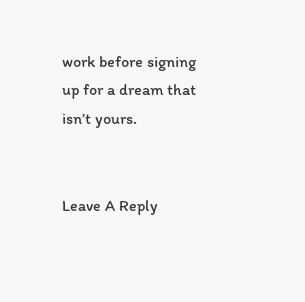work before signing up for a dream that isn’t yours.


Leave A Reply